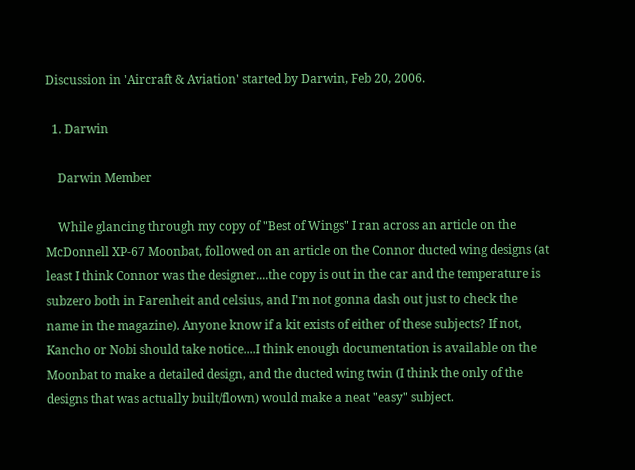Discussion in 'Aircraft & Aviation' started by Darwin, Feb 20, 2006.

  1. Darwin

    Darwin Member

    While glancing through my copy of "Best of Wings" I ran across an article on the McDonnell XP-67 Moonbat, followed on an article on the Connor ducted wing designs (at least I think Connor was the designer....the copy is out in the car and the temperature is subzero both in Farenheit and celsius, and I'm not gonna dash out just to check the name in the magazine). Anyone know if a kit exists of either of these subjects? If not, Kancho or Nobi should take notice....I think enough documentation is available on the Moonbat to make a detailed design, and the ducted wing twin (I think the only of the designs that was actually built/flown) would make a neat "easy" subject.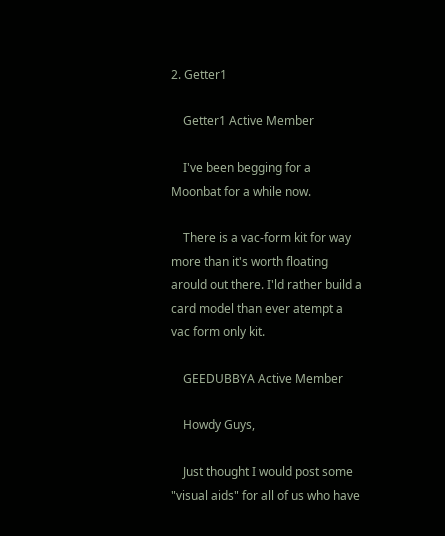2. Getter1

    Getter1 Active Member

    I've been begging for a Moonbat for a while now.

    There is a vac-form kit for way more than it's worth floating arould out there. I'ld rather build a card model than ever atempt a vac form only kit.

    GEEDUBBYA Active Member

    Howdy Guys,

    Just thought I would post some "visual aids" for all of us who have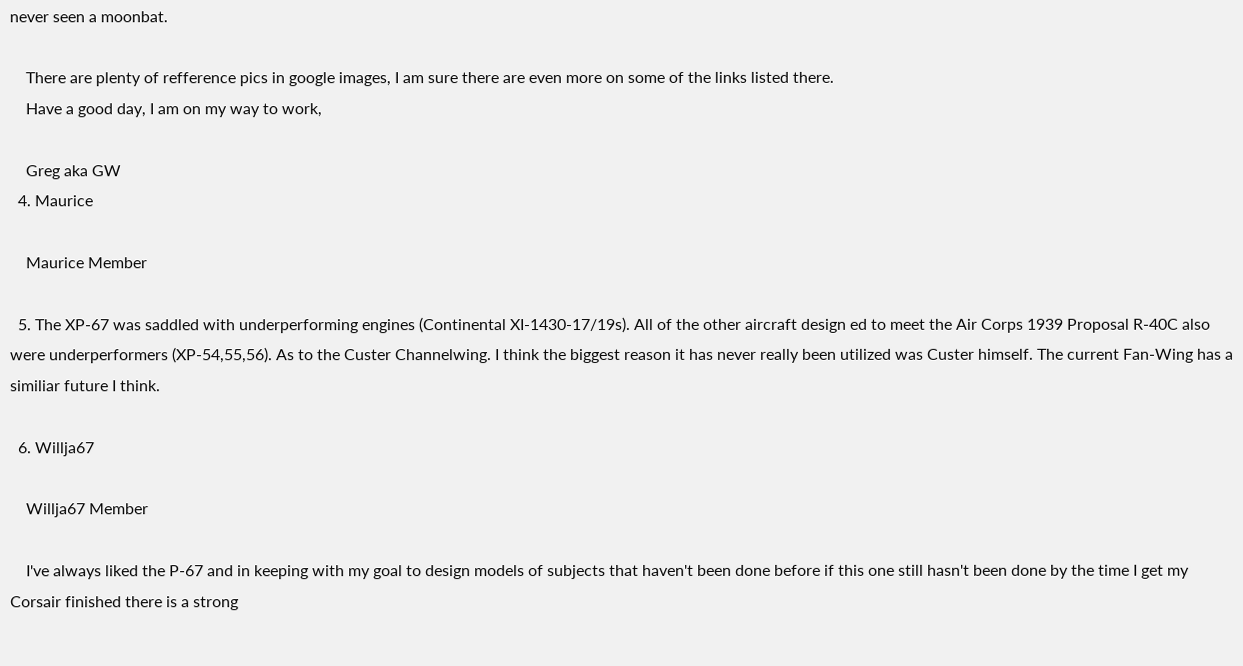never seen a moonbat.

    There are plenty of refference pics in google images, I am sure there are even more on some of the links listed there.
    Have a good day, I am on my way to work,

    Greg aka GW
  4. Maurice

    Maurice Member

  5. The XP-67 was saddled with underperforming engines (Continental XI-1430-17/19s). All of the other aircraft design ed to meet the Air Corps 1939 Proposal R-40C also were underperformers (XP-54,55,56). As to the Custer Channelwing. I think the biggest reason it has never really been utilized was Custer himself. The current Fan-Wing has a similiar future I think.

  6. Willja67

    Willja67 Member

    I've always liked the P-67 and in keeping with my goal to design models of subjects that haven't been done before if this one still hasn't been done by the time I get my Corsair finished there is a strong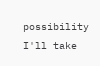possibility I'll take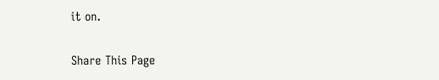it on.

Share This Page